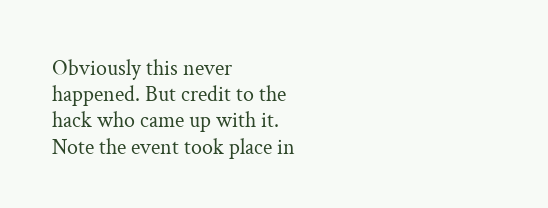Obviously this never happened. But credit to the hack who came up with it. Note the event took place in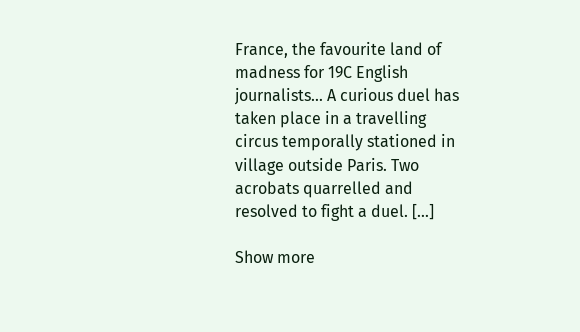France, the favourite land of madness for 19C English journalists… A curious duel has taken place in a travelling circus temporally stationed in village outside Paris. Two acrobats quarrelled and resolved to fight a duel. […]

Show more